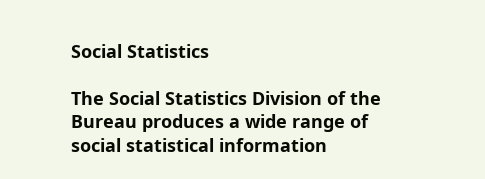Social Statistics

The Social Statistics Division of the Bureau produces a wide range of social statistical information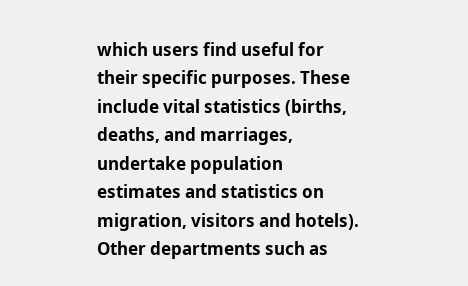which users find useful for their specific purposes. These include vital statistics (births, deaths, and marriages, undertake population estimates and statistics on migration, visitors and hotels). Other departments such as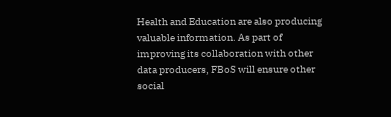Health and Education are also producing valuable information. As part of improving its collaboration with other data producers, FBoS will ensure other social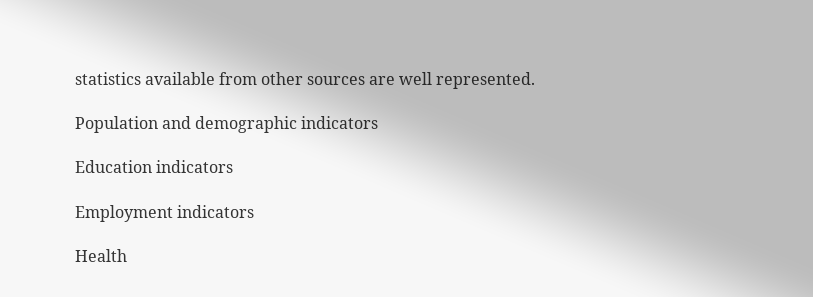statistics available from other sources are well represented.

Population and demographic indicators

Education indicators

Employment indicators

Health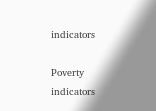indicators

Poverty indicators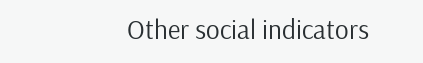Other social indicators